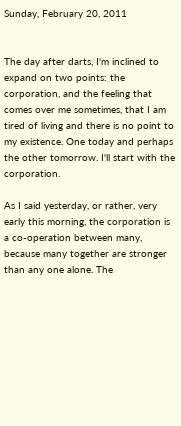Sunday, February 20, 2011


The day after darts, I'm inclined to expand on two points: the corporation, and the feeling that comes over me sometimes, that I am tired of living and there is no point to my existence. One today and perhaps the other tomorrow. I'll start with the corporation.

As I said yesterday, or rather, very early this morning, the corporation is a co-operation between many, because many together are stronger than any one alone. The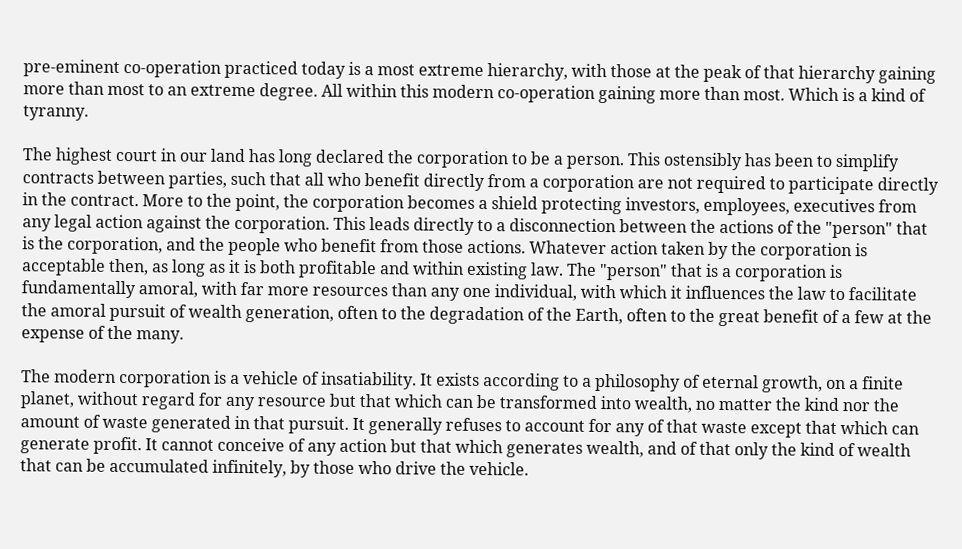pre-eminent co-operation practiced today is a most extreme hierarchy, with those at the peak of that hierarchy gaining more than most to an extreme degree. All within this modern co-operation gaining more than most. Which is a kind of tyranny.

The highest court in our land has long declared the corporation to be a person. This ostensibly has been to simplify contracts between parties, such that all who benefit directly from a corporation are not required to participate directly in the contract. More to the point, the corporation becomes a shield protecting investors, employees, executives from any legal action against the corporation. This leads directly to a disconnection between the actions of the "person" that is the corporation, and the people who benefit from those actions. Whatever action taken by the corporation is acceptable then, as long as it is both profitable and within existing law. The "person" that is a corporation is fundamentally amoral, with far more resources than any one individual, with which it influences the law to facilitate the amoral pursuit of wealth generation, often to the degradation of the Earth, often to the great benefit of a few at the expense of the many.

The modern corporation is a vehicle of insatiability. It exists according to a philosophy of eternal growth, on a finite planet, without regard for any resource but that which can be transformed into wealth, no matter the kind nor the amount of waste generated in that pursuit. It generally refuses to account for any of that waste except that which can generate profit. It cannot conceive of any action but that which generates wealth, and of that only the kind of wealth that can be accumulated infinitely, by those who drive the vehicle.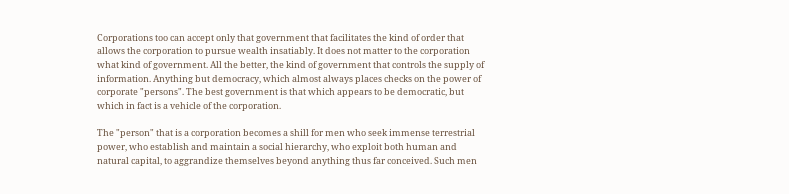Corporations too can accept only that government that facilitates the kind of order that allows the corporation to pursue wealth insatiably. It does not matter to the corporation what kind of government. All the better, the kind of government that controls the supply of information. Anything but democracy, which almost always places checks on the power of corporate "persons". The best government is that which appears to be democratic, but which in fact is a vehicle of the corporation.

The "person" that is a corporation becomes a shill for men who seek immense terrestrial power, who establish and maintain a social hierarchy, who exploit both human and natural capital, to aggrandize themselves beyond anything thus far conceived. Such men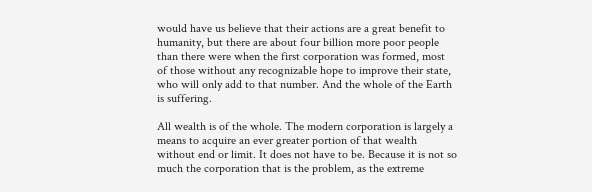would have us believe that their actions are a great benefit to humanity, but there are about four billion more poor people than there were when the first corporation was formed, most of those without any recognizable hope to improve their state, who will only add to that number. And the whole of the Earth is suffering.

All wealth is of the whole. The modern corporation is largely a means to acquire an ever greater portion of that wealth without end or limit. It does not have to be. Because it is not so much the corporation that is the problem, as the extreme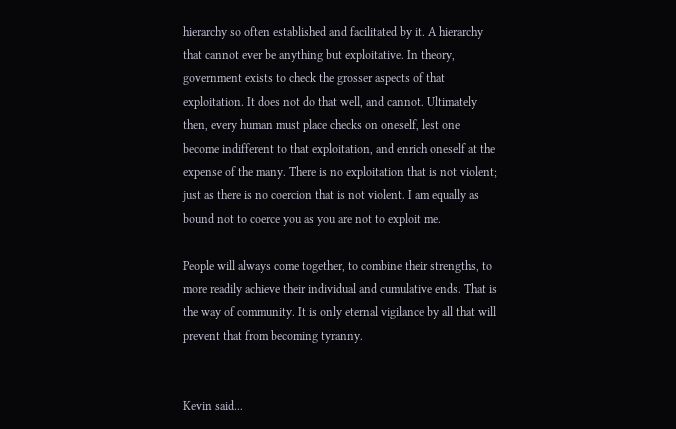hierarchy so often established and facilitated by it. A hierarchy that cannot ever be anything but exploitative. In theory, government exists to check the grosser aspects of that exploitation. It does not do that well, and cannot. Ultimately then, every human must place checks on oneself, lest one become indifferent to that exploitation, and enrich oneself at the expense of the many. There is no exploitation that is not violent; just as there is no coercion that is not violent. I am equally as bound not to coerce you as you are not to exploit me.

People will always come together, to combine their strengths, to more readily achieve their individual and cumulative ends. That is the way of community. It is only eternal vigilance by all that will prevent that from becoming tyranny.


Kevin said...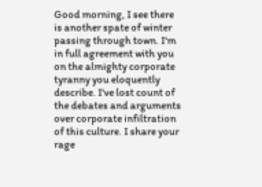Good morning, I see there is another spate of winter passing through town. I'm in full agreement with you on the almighty corporate tyranny you eloquently describe. I've lost count of the debates and arguments over corporate infiltration of this culture. I share your rage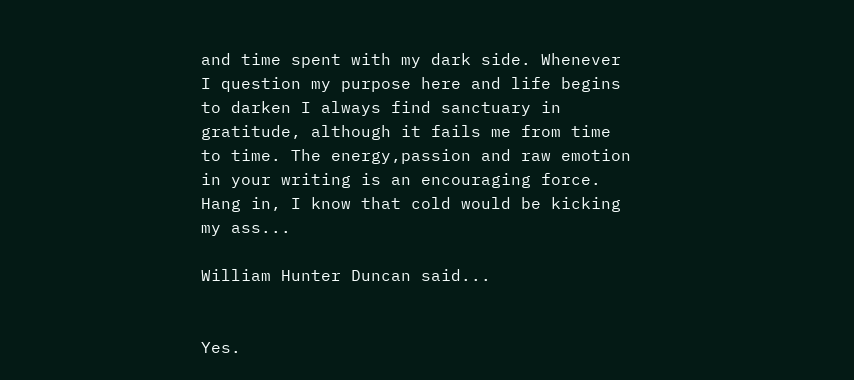and time spent with my dark side. Whenever I question my purpose here and life begins to darken I always find sanctuary in gratitude, although it fails me from time to time. The energy,passion and raw emotion in your writing is an encouraging force. Hang in, I know that cold would be kicking my ass...

William Hunter Duncan said...


Yes.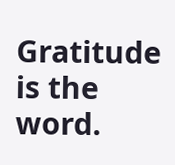Gratitude is the word.